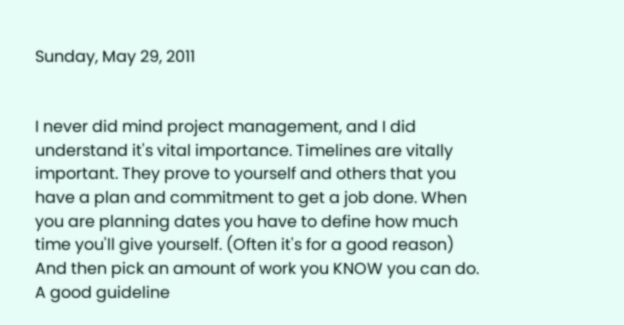Sunday, May 29, 2011


I never did mind project management, and I did understand it's vital importance. Timelines are vitally important. They prove to yourself and others that you have a plan and commitment to get a job done. When you are planning dates you have to define how much time you'll give yourself. (Often it's for a good reason) And then pick an amount of work you KNOW you can do. A good guideline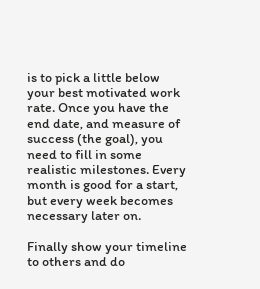is to pick a little below your best motivated work rate. Once you have the end date, and measure of success (the goal), you need to fill in some realistic milestones. Every month is good for a start, but every week becomes necessary later on.

Finally show your timeline to others and do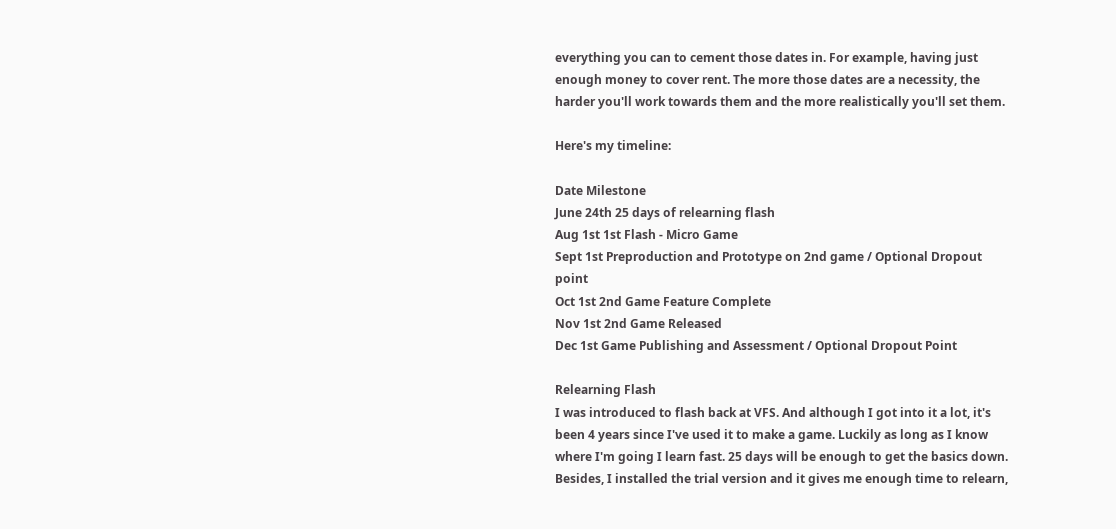everything you can to cement those dates in. For example, having just enough money to cover rent. The more those dates are a necessity, the harder you'll work towards them and the more realistically you'll set them.

Here's my timeline:

Date Milestone
June 24th 25 days of relearning flash
Aug 1st 1st Flash - Micro Game
Sept 1st Preproduction and Prototype on 2nd game / Optional Dropout point
Oct 1st 2nd Game Feature Complete
Nov 1st 2nd Game Released
Dec 1st Game Publishing and Assessment / Optional Dropout Point

Relearning Flash
I was introduced to flash back at VFS. And although I got into it a lot, it's been 4 years since I've used it to make a game. Luckily as long as I know where I'm going I learn fast. 25 days will be enough to get the basics down. Besides, I installed the trial version and it gives me enough time to relearn,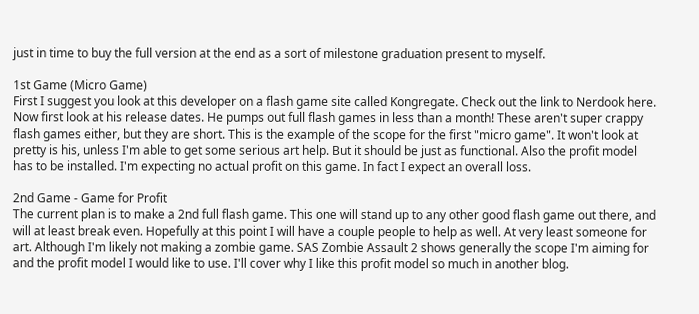just in time to buy the full version at the end as a sort of milestone graduation present to myself.

1st Game (Micro Game)
First I suggest you look at this developer on a flash game site called Kongregate. Check out the link to Nerdook here. Now first look at his release dates. He pumps out full flash games in less than a month! These aren't super crappy flash games either, but they are short. This is the example of the scope for the first "micro game". It won't look at pretty is his, unless I'm able to get some serious art help. But it should be just as functional. Also the profit model has to be installed. I'm expecting no actual profit on this game. In fact I expect an overall loss.

2nd Game - Game for Profit
The current plan is to make a 2nd full flash game. This one will stand up to any other good flash game out there, and will at least break even. Hopefully at this point I will have a couple people to help as well. At very least someone for art. Although I'm likely not making a zombie game. SAS Zombie Assault 2 shows generally the scope I'm aiming for and the profit model I would like to use. I'll cover why I like this profit model so much in another blog.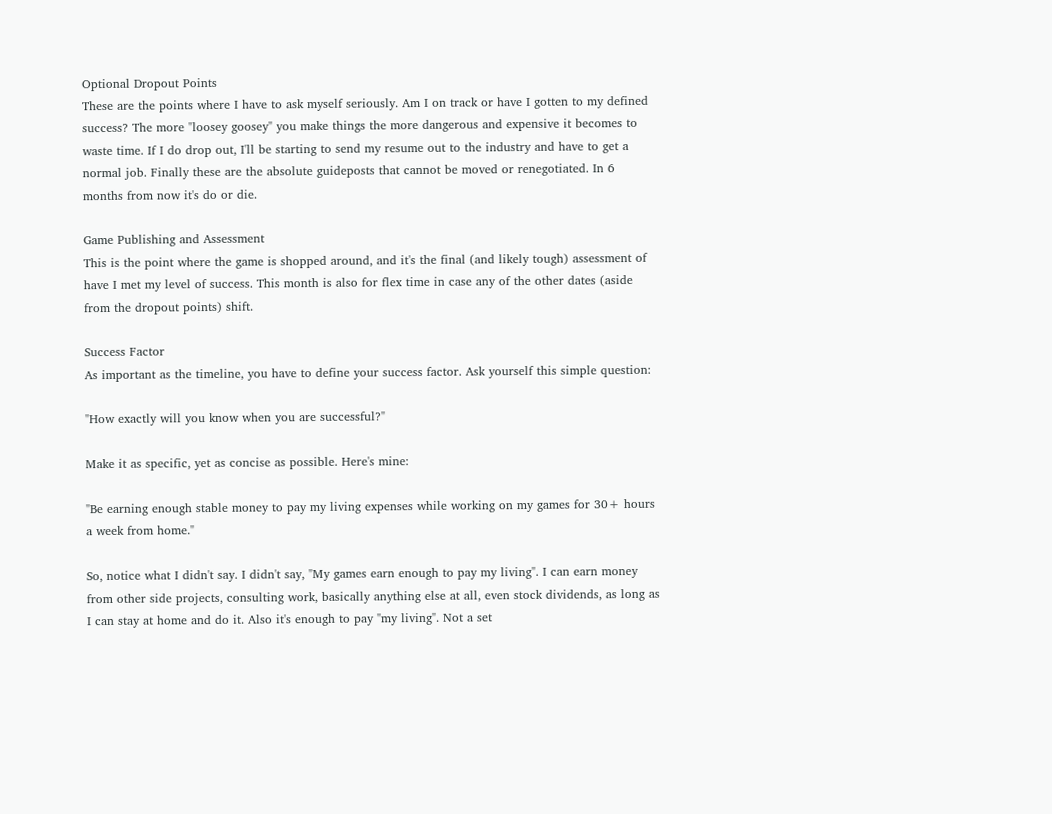Optional Dropout Points
These are the points where I have to ask myself seriously. Am I on track or have I gotten to my defined success? The more "loosey goosey" you make things the more dangerous and expensive it becomes to waste time. If I do drop out, I'll be starting to send my resume out to the industry and have to get a normal job. Finally these are the absolute guideposts that cannot be moved or renegotiated. In 6 months from now it's do or die.

Game Publishing and Assessment
This is the point where the game is shopped around, and it's the final (and likely tough) assessment of have I met my level of success. This month is also for flex time in case any of the other dates (aside from the dropout points) shift.

Success Factor
As important as the timeline, you have to define your success factor. Ask yourself this simple question:

"How exactly will you know when you are successful?"

Make it as specific, yet as concise as possible. Here's mine:

"Be earning enough stable money to pay my living expenses while working on my games for 30+ hours a week from home."

So, notice what I didn't say. I didn't say, "My games earn enough to pay my living". I can earn money from other side projects, consulting work, basically anything else at all, even stock dividends, as long as I can stay at home and do it. Also it's enough to pay "my living". Not a set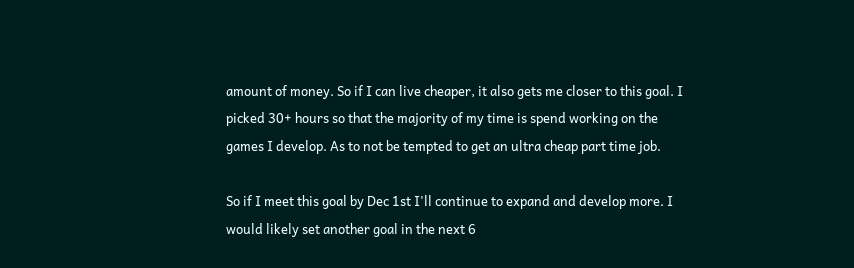amount of money. So if I can live cheaper, it also gets me closer to this goal. I picked 30+ hours so that the majority of my time is spend working on the games I develop. As to not be tempted to get an ultra cheap part time job.

So if I meet this goal by Dec 1st I'll continue to expand and develop more. I would likely set another goal in the next 6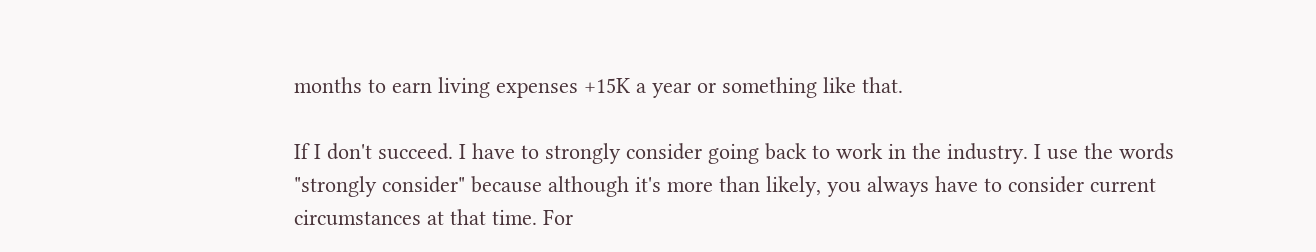months to earn living expenses +15K a year or something like that.

If I don't succeed. I have to strongly consider going back to work in the industry. I use the words "strongly consider" because although it's more than likely, you always have to consider current circumstances at that time. For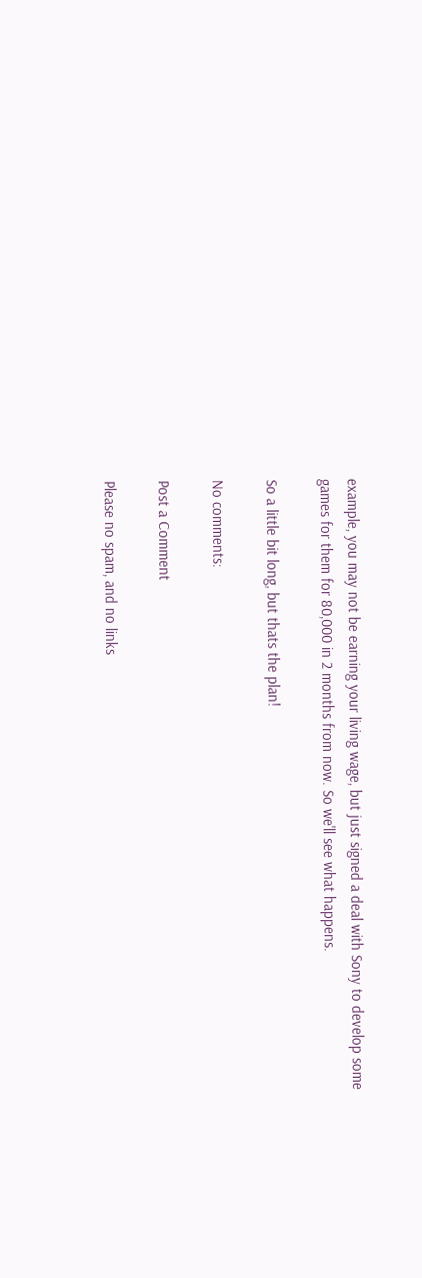example, you may not be earning your living wage, but just signed a deal with Sony to develop some games for them for 80,000 in 2 months from now. So we'll see what happens.

So a little bit long, but thats the plan!

No comments:

Post a Comment

Please no spam, and no links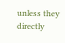unless they directly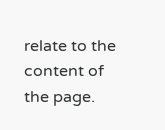relate to the content of the page.